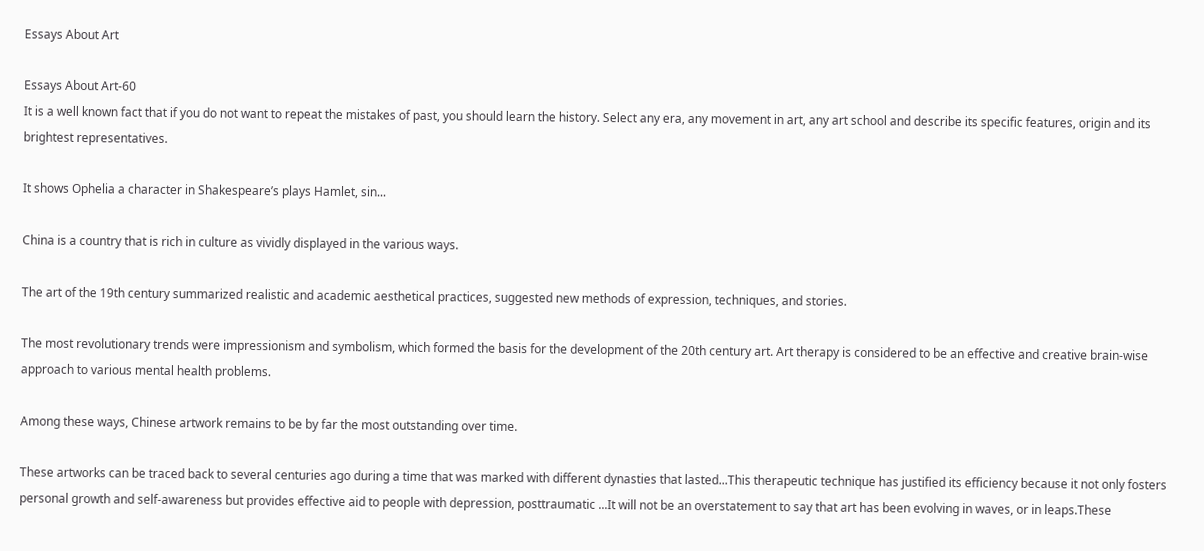Essays About Art

Essays About Art-60
It is a well known fact that if you do not want to repeat the mistakes of past, you should learn the history. Select any era, any movement in art, any art school and describe its specific features, origin and its brightest representatives.

It shows Ophelia a character in Shakespeare’s plays Hamlet, sin...

China is a country that is rich in culture as vividly displayed in the various ways.

The art of the 19th century summarized realistic and academic aesthetical practices, suggested new methods of expression, techniques, and stories.

The most revolutionary trends were impressionism and symbolism, which formed the basis for the development of the 20th century art. Art therapy is considered to be an effective and creative brain-wise approach to various mental health problems.

Among these ways, Chinese artwork remains to be by far the most outstanding over time.

These artworks can be traced back to several centuries ago during a time that was marked with different dynasties that lasted...This therapeutic technique has justified its efficiency because it not only fosters personal growth and self-awareness but provides effective aid to people with depression, posttraumatic ...It will not be an overstatement to say that art has been evolving in waves, or in leaps.These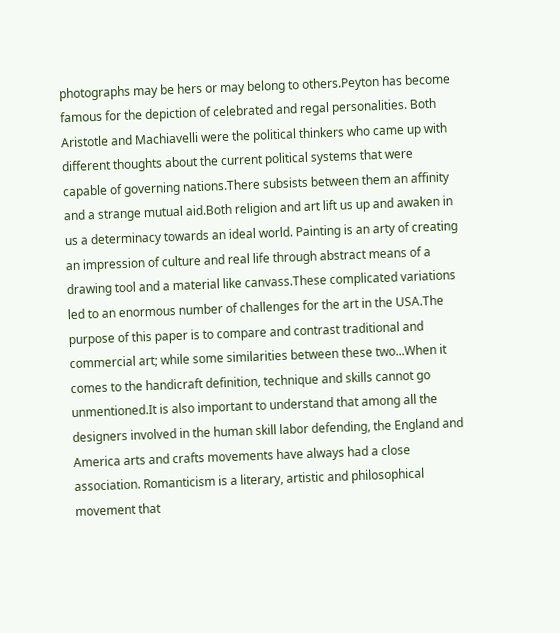photographs may be hers or may belong to others.Peyton has become famous for the depiction of celebrated and regal personalities. Both Aristotle and Machiavelli were the political thinkers who came up with different thoughts about the current political systems that were capable of governing nations.There subsists between them an affinity and a strange mutual aid.Both religion and art lift us up and awaken in us a determinacy towards an ideal world. Painting is an arty of creating an impression of culture and real life through abstract means of a drawing tool and a material like canvass.These complicated variations led to an enormous number of challenges for the art in the USA.The purpose of this paper is to compare and contrast traditional and commercial art; while some similarities between these two...When it comes to the handicraft definition, technique and skills cannot go unmentioned.It is also important to understand that among all the designers involved in the human skill labor defending, the England and America arts and crafts movements have always had a close association. Romanticism is a literary, artistic and philosophical movement that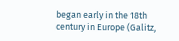began early in the 18th century in Europe (Galitz,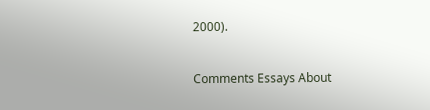2000).


Comments Essays About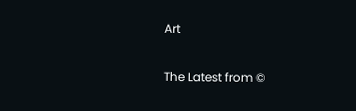Art

The Latest from ©